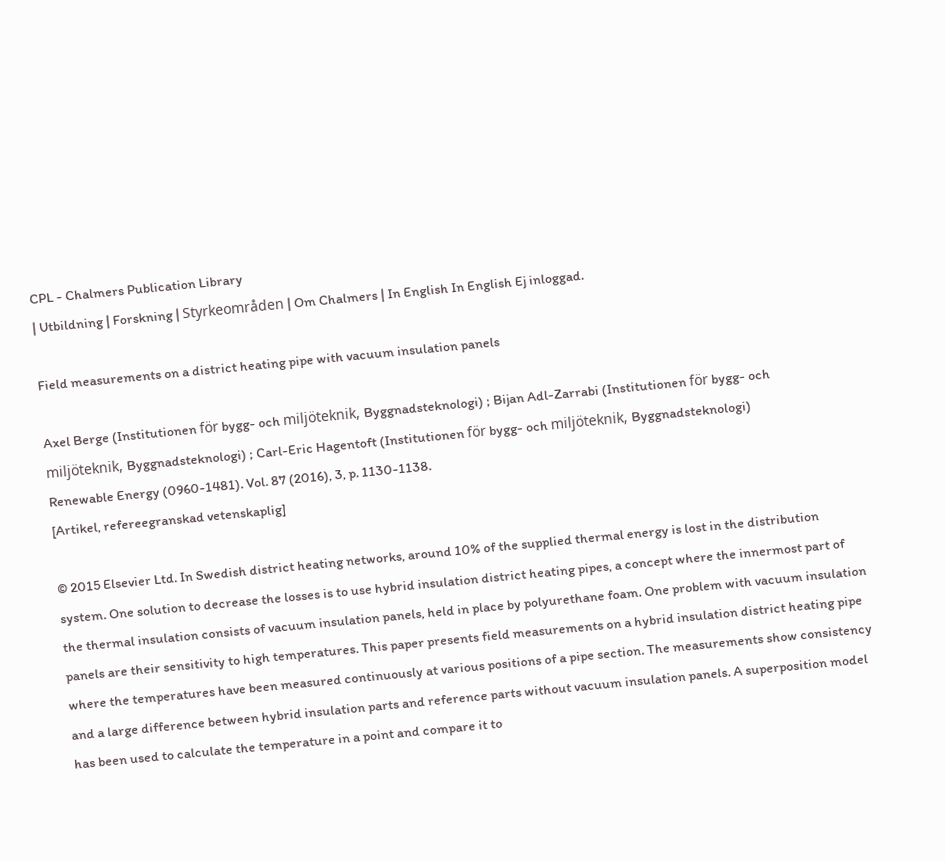CPL - Chalmers Publication Library
| Utbildning | Forskning | Styrkeområden | Om Chalmers | In English In English Ej inloggad.

Field measurements on a district heating pipe with vacuum insulation panels

Axel Berge (Institutionen för bygg- och miljöteknik, Byggnadsteknologi) ; Bijan Adl-Zarrabi (Institutionen för bygg- och miljöteknik, Byggnadsteknologi) ; Carl-Eric Hagentoft (Institutionen för bygg- och miljöteknik, Byggnadsteknologi)
Renewable Energy (0960-1481). Vol. 87 (2016), 3, p. 1130-1138.
[Artikel, refereegranskad vetenskaplig]

© 2015 Elsevier Ltd. In Swedish district heating networks, around 10% of the supplied thermal energy is lost in the distribution system. One solution to decrease the losses is to use hybrid insulation district heating pipes, a concept where the innermost part of the thermal insulation consists of vacuum insulation panels, held in place by polyurethane foam. One problem with vacuum insulation panels are their sensitivity to high temperatures. This paper presents field measurements on a hybrid insulation district heating pipe where the temperatures have been measured continuously at various positions of a pipe section. The measurements show consistency and a large difference between hybrid insulation parts and reference parts without vacuum insulation panels. A superposition model has been used to calculate the temperature in a point and compare it to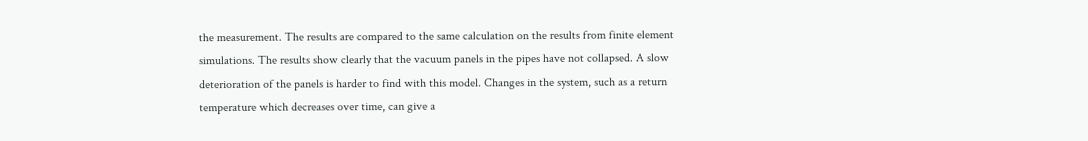the measurement. The results are compared to the same calculation on the results from finite element simulations. The results show clearly that the vacuum panels in the pipes have not collapsed. A slow deterioration of the panels is harder to find with this model. Changes in the system, such as a return temperature which decreases over time, can give a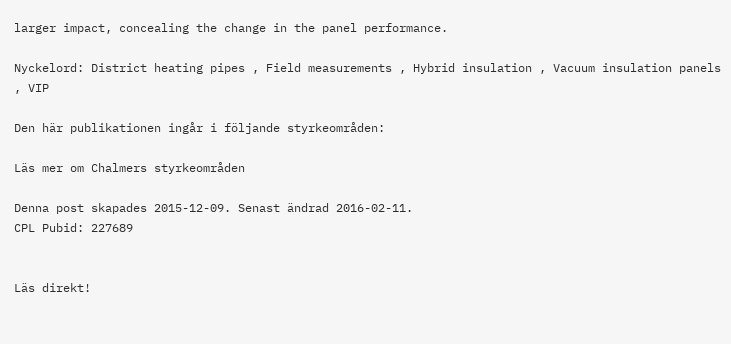larger impact, concealing the change in the panel performance.

Nyckelord: District heating pipes , Field measurements , Hybrid insulation , Vacuum insulation panels , VIP

Den här publikationen ingår i följande styrkeområden:

Läs mer om Chalmers styrkeområden

Denna post skapades 2015-12-09. Senast ändrad 2016-02-11.
CPL Pubid: 227689


Läs direkt!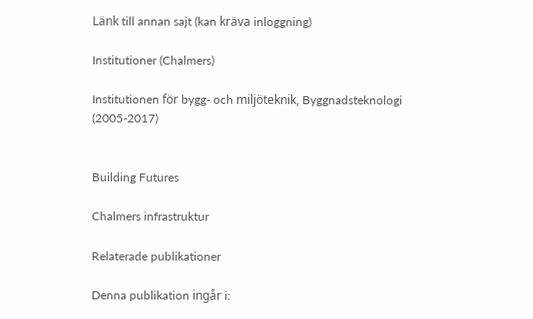Länk till annan sajt (kan kräva inloggning)

Institutioner (Chalmers)

Institutionen för bygg- och miljöteknik, Byggnadsteknologi (2005-2017)


Building Futures

Chalmers infrastruktur

Relaterade publikationer

Denna publikation ingår i: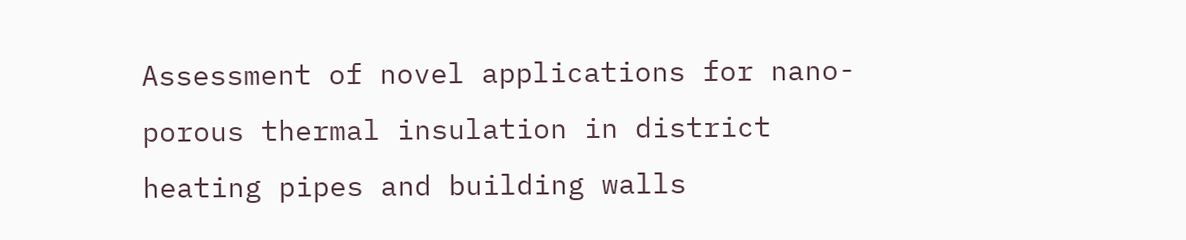Assessment of novel applications for nano-porous thermal insulation in district heating pipes and building walls